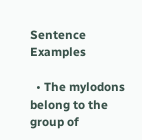Sentence Examples

  • The mylodons belong to the group of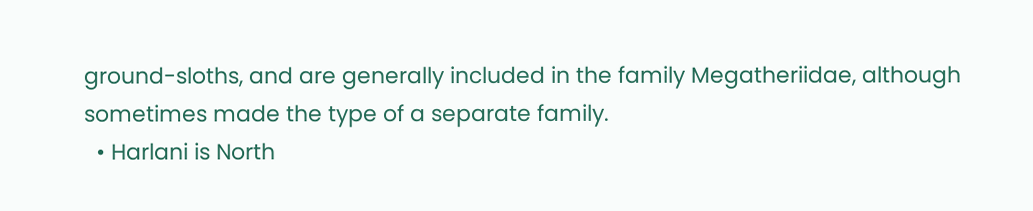ground-sloths, and are generally included in the family Megatheriidae, although sometimes made the type of a separate family.
  • Harlani is North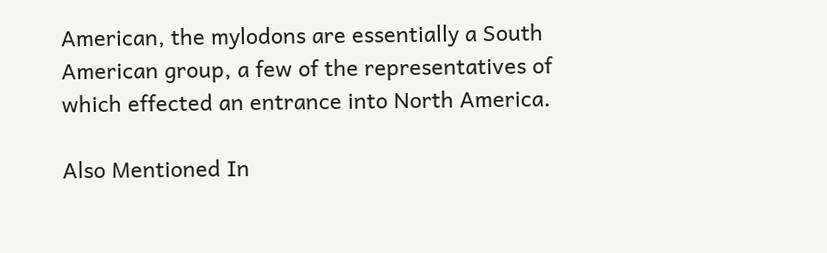American, the mylodons are essentially a South American group, a few of the representatives of which effected an entrance into North America.

Also Mentioned In